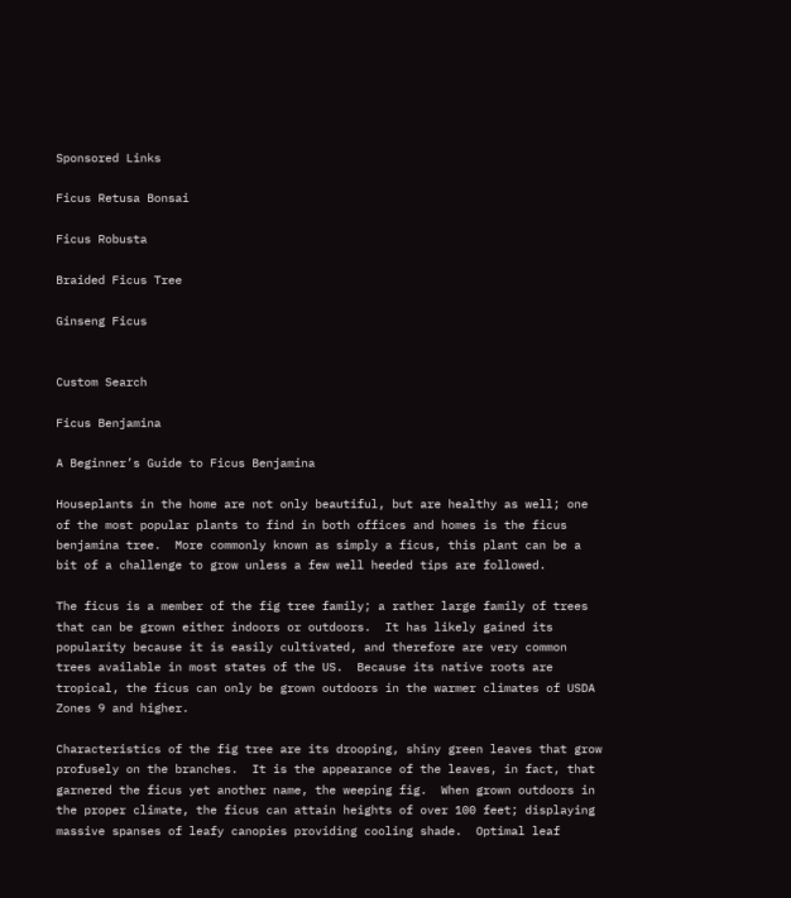Sponsored Links

Ficus Retusa Bonsai

Ficus Robusta

Braided Ficus Tree

Ginseng Ficus


Custom Search

Ficus Benjamina

A Beginner’s Guide to Ficus Benjamina

Houseplants in the home are not only beautiful, but are healthy as well; one of the most popular plants to find in both offices and homes is the ficus benjamina tree.  More commonly known as simply a ficus, this plant can be a bit of a challenge to grow unless a few well heeded tips are followed.

The ficus is a member of the fig tree family; a rather large family of trees that can be grown either indoors or outdoors.  It has likely gained its popularity because it is easily cultivated, and therefore are very common trees available in most states of the US.  Because its native roots are tropical, the ficus can only be grown outdoors in the warmer climates of USDA Zones 9 and higher.

Characteristics of the fig tree are its drooping, shiny green leaves that grow profusely on the branches.  It is the appearance of the leaves, in fact, that garnered the ficus yet another name, the weeping fig.  When grown outdoors in the proper climate, the ficus can attain heights of over 100 feet; displaying massive spanses of leafy canopies providing cooling shade.  Optimal leaf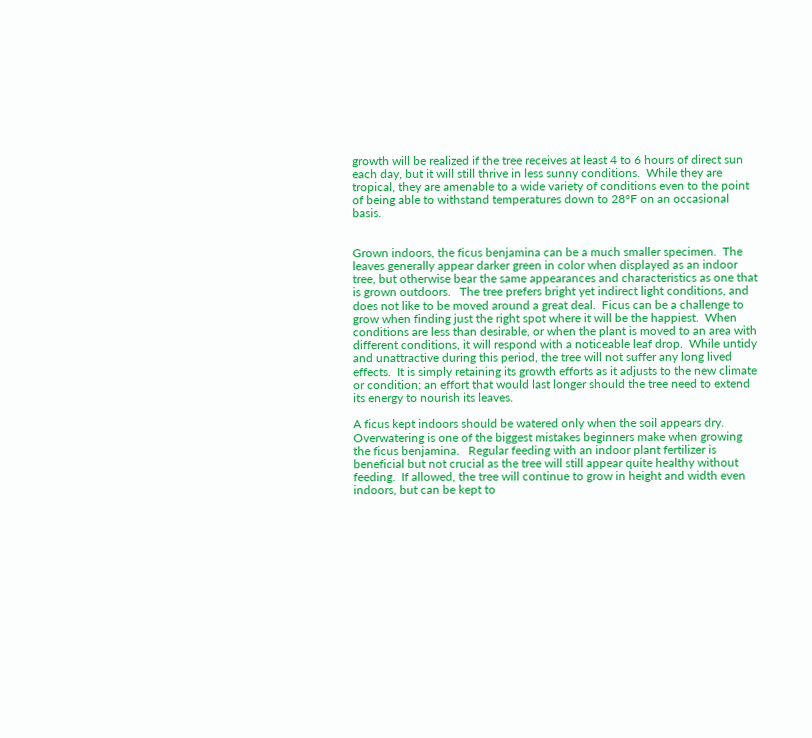growth will be realized if the tree receives at least 4 to 6 hours of direct sun each day, but it will still thrive in less sunny conditions.  While they are tropical, they are amenable to a wide variety of conditions even to the point of being able to withstand temperatures down to 28°F on an occasional basis.


Grown indoors, the ficus benjamina can be a much smaller specimen.  The leaves generally appear darker green in color when displayed as an indoor tree, but otherwise bear the same appearances and characteristics as one that is grown outdoors.   The tree prefers bright yet indirect light conditions, and does not like to be moved around a great deal.  Ficus can be a challenge to grow when finding just the right spot where it will be the happiest.  When conditions are less than desirable, or when the plant is moved to an area with different conditions, it will respond with a noticeable leaf drop.  While untidy and unattractive during this period, the tree will not suffer any long lived effects.  It is simply retaining its growth efforts as it adjusts to the new climate or condition; an effort that would last longer should the tree need to extend its energy to nourish its leaves.

A ficus kept indoors should be watered only when the soil appears dry.  Overwatering is one of the biggest mistakes beginners make when growing the ficus benjamina.   Regular feeding with an indoor plant fertilizer is beneficial but not crucial as the tree will still appear quite healthy without feeding.  If allowed, the tree will continue to grow in height and width even indoors, but can be kept to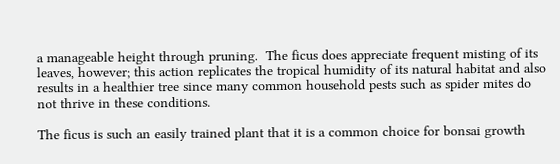a manageable height through pruning.  The ficus does appreciate frequent misting of its leaves, however; this action replicates the tropical humidity of its natural habitat and also results in a healthier tree since many common household pests such as spider mites do not thrive in these conditions.

The ficus is such an easily trained plant that it is a common choice for bonsai growth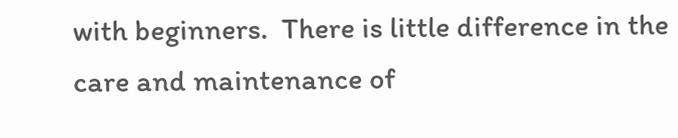with beginners.  There is little difference in the care and maintenance of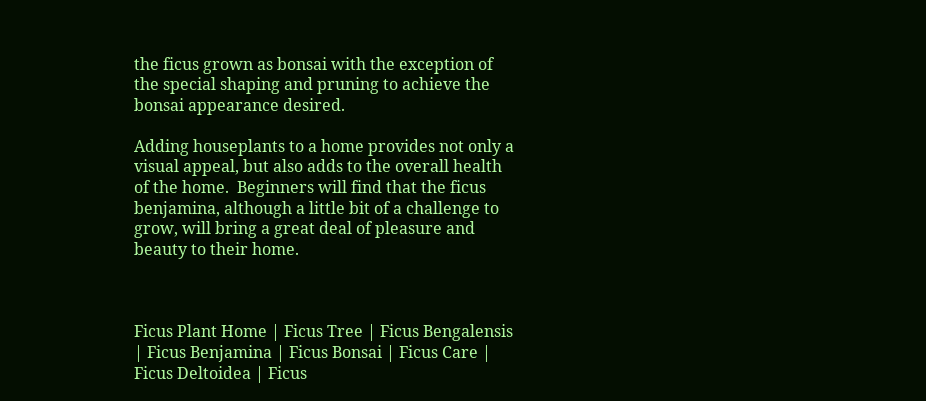the ficus grown as bonsai with the exception of the special shaping and pruning to achieve the bonsai appearance desired.

Adding houseplants to a home provides not only a visual appeal, but also adds to the overall health of the home.  Beginners will find that the ficus benjamina, although a little bit of a challenge to grow, will bring a great deal of pleasure and beauty to their home.



Ficus Plant Home | Ficus Tree | Ficus Bengalensis | Ficus Benjamina | Ficus Bonsai | Ficus Care | Ficus Deltoidea | Ficus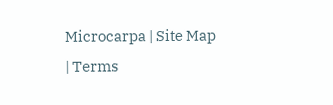Microcarpa | Site Map | Terms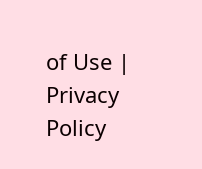of Use | Privacy Policy